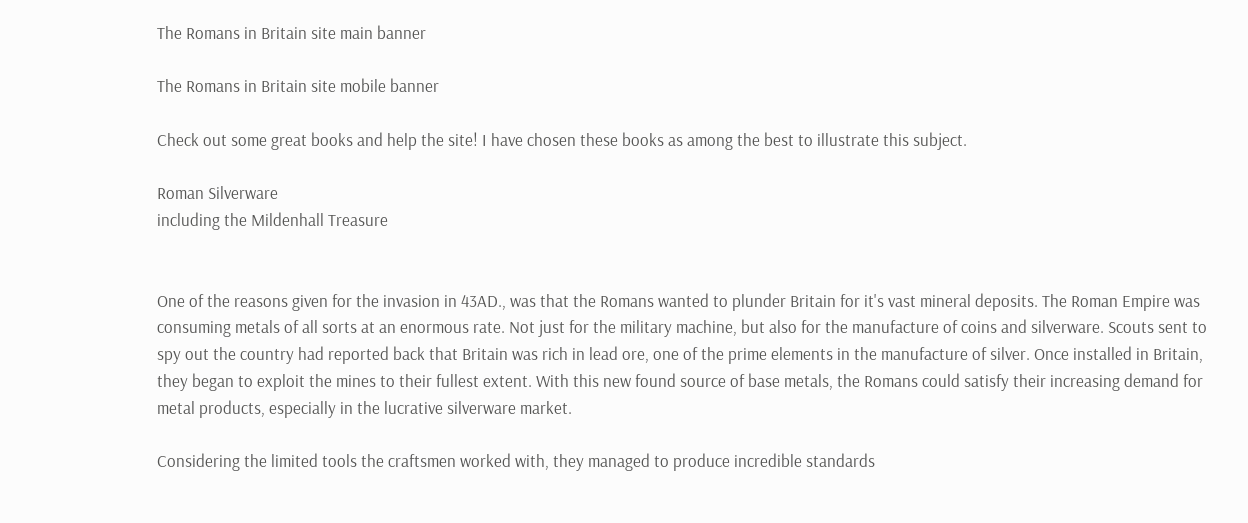The Romans in Britain site main banner

The Romans in Britain site mobile banner

Check out some great books and help the site! I have chosen these books as among the best to illustrate this subject.

Roman Silverware
including the Mildenhall Treasure


One of the reasons given for the invasion in 43AD., was that the Romans wanted to plunder Britain for it's vast mineral deposits. The Roman Empire was consuming metals of all sorts at an enormous rate. Not just for the military machine, but also for the manufacture of coins and silverware. Scouts sent to spy out the country had reported back that Britain was rich in lead ore, one of the prime elements in the manufacture of silver. Once installed in Britain, they began to exploit the mines to their fullest extent. With this new found source of base metals, the Romans could satisfy their increasing demand for metal products, especially in the lucrative silverware market.

Considering the limited tools the craftsmen worked with, they managed to produce incredible standards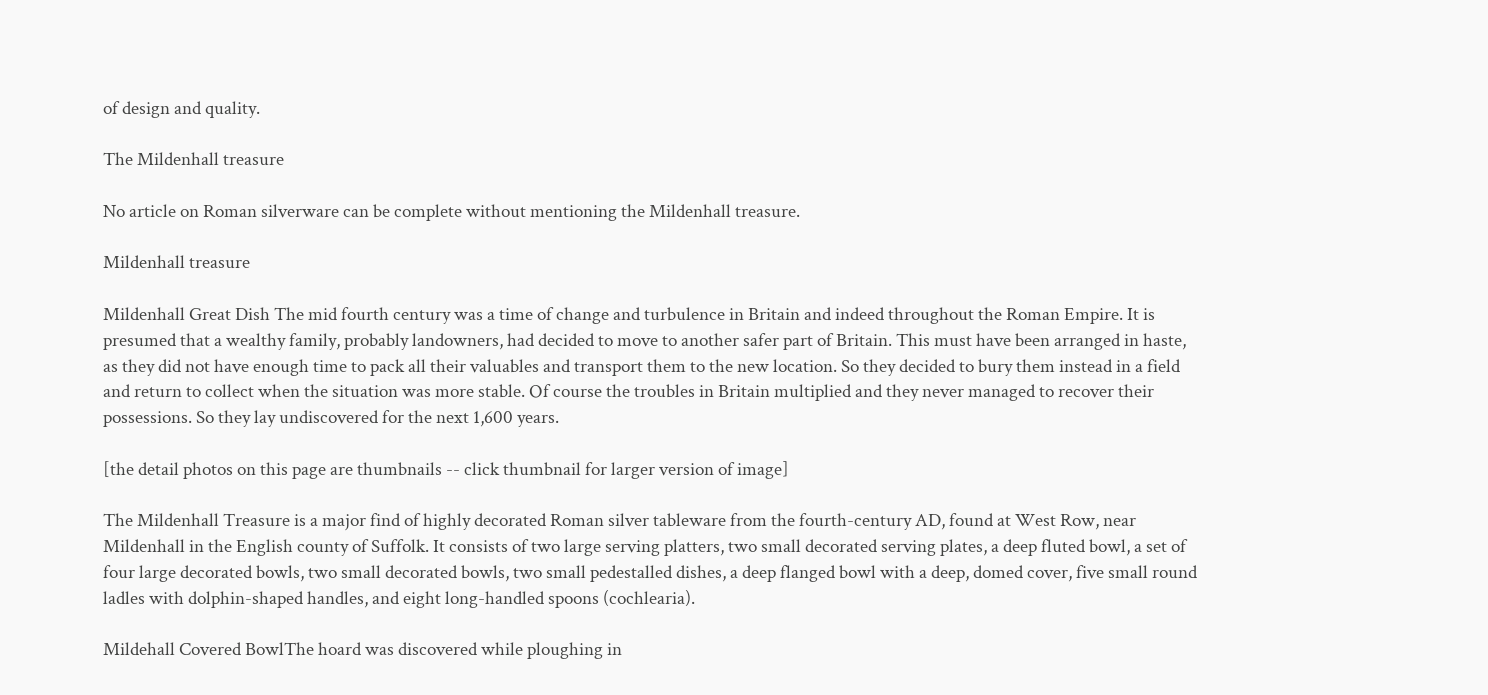of design and quality.

The Mildenhall treasure

No article on Roman silverware can be complete without mentioning the Mildenhall treasure.

Mildenhall treasure

Mildenhall Great Dish The mid fourth century was a time of change and turbulence in Britain and indeed throughout the Roman Empire. It is presumed that a wealthy family, probably landowners, had decided to move to another safer part of Britain. This must have been arranged in haste, as they did not have enough time to pack all their valuables and transport them to the new location. So they decided to bury them instead in a field and return to collect when the situation was more stable. Of course the troubles in Britain multiplied and they never managed to recover their possessions. So they lay undiscovered for the next 1,600 years.

[the detail photos on this page are thumbnails -- click thumbnail for larger version of image]

The Mildenhall Treasure is a major find of highly decorated Roman silver tableware from the fourth-century AD, found at West Row, near Mildenhall in the English county of Suffolk. It consists of two large serving platters, two small decorated serving plates, a deep fluted bowl, a set of four large decorated bowls, two small decorated bowls, two small pedestalled dishes, a deep flanged bowl with a deep, domed cover, five small round ladles with dolphin-shaped handles, and eight long-handled spoons (cochlearia).

Mildehall Covered BowlThe hoard was discovered while ploughing in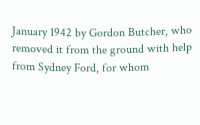January 1942 by Gordon Butcher, who removed it from the ground with help from Sydney Ford, for whom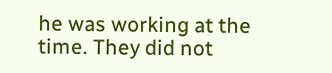he was working at the time. They did not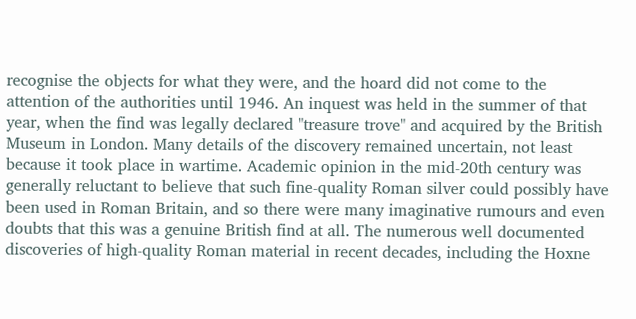recognise the objects for what they were, and the hoard did not come to the attention of the authorities until 1946. An inquest was held in the summer of that year, when the find was legally declared "treasure trove" and acquired by the British Museum in London. Many details of the discovery remained uncertain, not least because it took place in wartime. Academic opinion in the mid-20th century was generally reluctant to believe that such fine-quality Roman silver could possibly have been used in Roman Britain, and so there were many imaginative rumours and even doubts that this was a genuine British find at all. The numerous well documented discoveries of high-quality Roman material in recent decades, including the Hoxne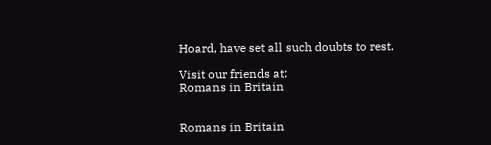Hoard, have set all such doubts to rest.

Visit our friends at:
Romans in Britain


Romans in Britain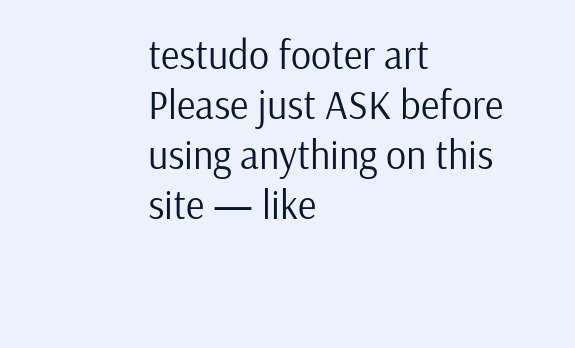testudo footer art
Please just ASK before using anything on this site — like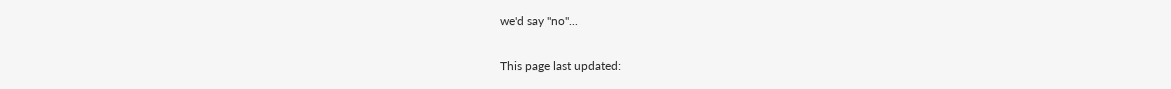we'd say "no"...

This page last updated: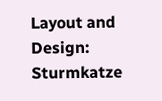Layout and Design:
Sturmkatze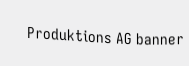Produktions AG banner